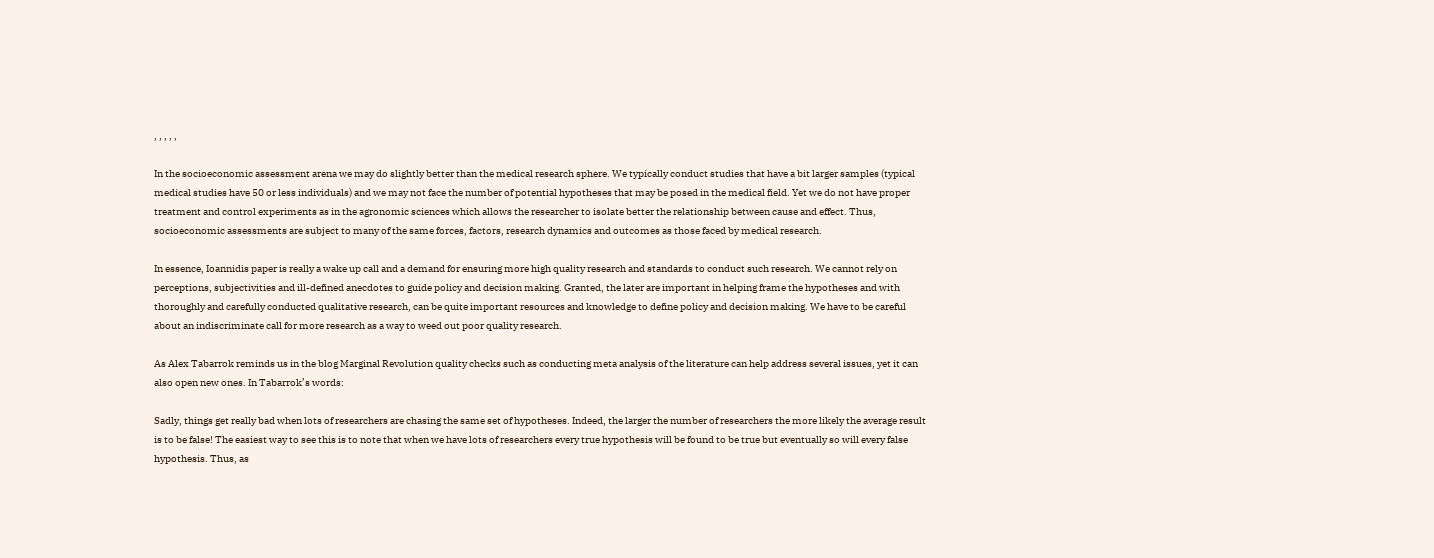, , , , ,

In the socioeconomic assessment arena we may do slightly better than the medical research sphere. We typically conduct studies that have a bit larger samples (typical medical studies have 50 or less individuals) and we may not face the number of potential hypotheses that may be posed in the medical field. Yet we do not have proper treatment and control experiments as in the agronomic sciences which allows the researcher to isolate better the relationship between cause and effect. Thus, socioeconomic assessments are subject to many of the same forces, factors, research dynamics and outcomes as those faced by medical research.

In essence, Ioannidis paper is really a wake up call and a demand for ensuring more high quality research and standards to conduct such research. We cannot rely on perceptions, subjectivities and ill-defined anecdotes to guide policy and decision making. Granted, the later are important in helping frame the hypotheses and with thoroughly and carefully conducted qualitative research, can be quite important resources and knowledge to define policy and decision making. We have to be careful about an indiscriminate call for more research as a way to weed out poor quality research.

As Alex Tabarrok reminds us in the blog Marginal Revolution quality checks such as conducting meta analysis of the literature can help address several issues, yet it can also open new ones. In Tabarrok’s words:

Sadly, things get really bad when lots of researchers are chasing the same set of hypotheses. Indeed, the larger the number of researchers the more likely the average result is to be false! The easiest way to see this is to note that when we have lots of researchers every true hypothesis will be found to be true but eventually so will every false hypothesis. Thus, as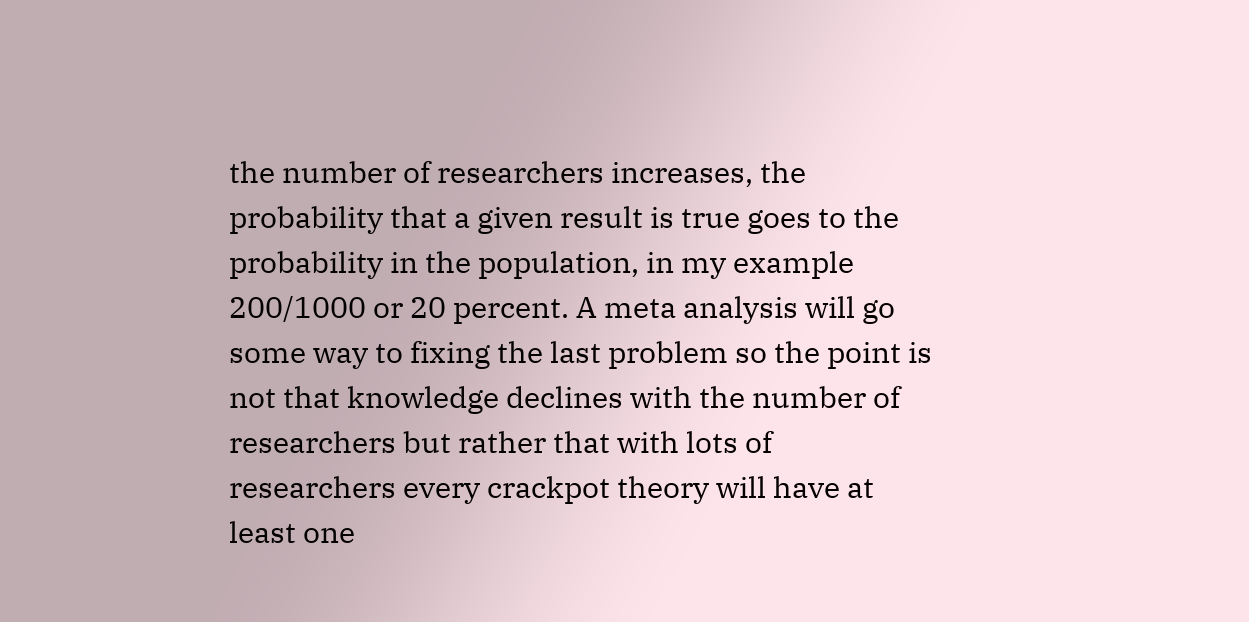the number of researchers increases, the probability that a given result is true goes to the probability in the population, in my example 200/1000 or 20 percent. A meta analysis will go some way to fixing the last problem so the point is not that knowledge declines with the number of researchers but rather that with lots of researchers every crackpot theory will have at least one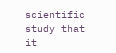scientific study that it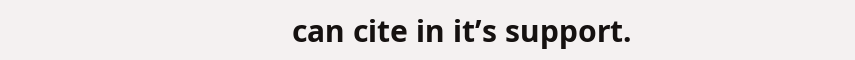can cite in it’s support.